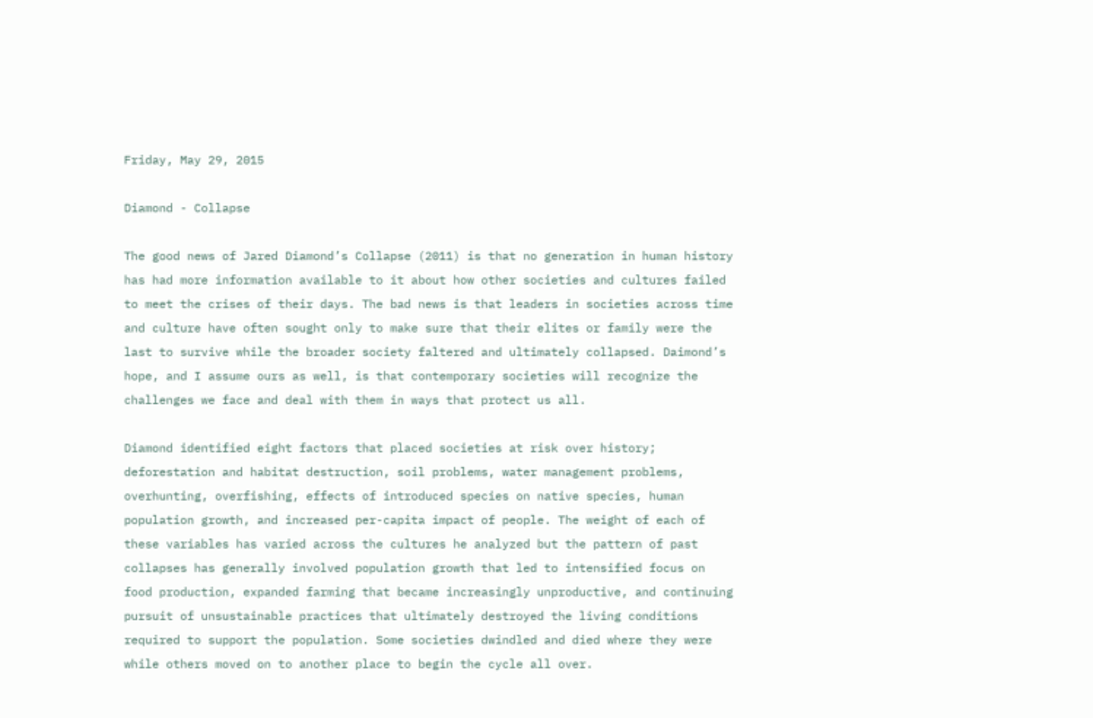Friday, May 29, 2015

Diamond - Collapse

The good news of Jared Diamond’s Collapse (2011) is that no generation in human history has had more information available to it about how other societies and cultures failed to meet the crises of their days. The bad news is that leaders in societies across time and culture have often sought only to make sure that their elites or family were the last to survive while the broader society faltered and ultimately collapsed. Daimond’s hope, and I assume ours as well, is that contemporary societies will recognize the challenges we face and deal with them in ways that protect us all.

Diamond identified eight factors that placed societies at risk over history; deforestation and habitat destruction, soil problems, water management problems, overhunting, overfishing, effects of introduced species on native species, human population growth, and increased per-capita impact of people. The weight of each of these variables has varied across the cultures he analyzed but the pattern of past collapses has generally involved population growth that led to intensified focus on food production, expanded farming that became increasingly unproductive, and continuing pursuit of unsustainable practices that ultimately destroyed the living conditions required to support the population. Some societies dwindled and died where they were while others moved on to another place to begin the cycle all over.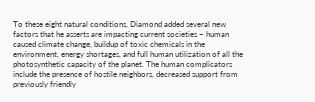To these eight natural conditions, Diamond added several new factors that he asserts are impacting current societies – human caused climate change, buildup of toxic chemicals in the environment, energy shortages, and full human utilization of all the photosynthetic capacity of the planet. The human complicators include the presence of hostile neighbors, decreased support from previously friendly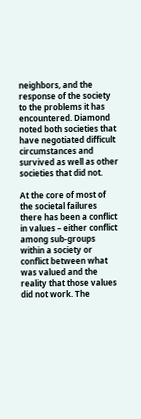neighbors, and the response of the society to the problems it has encountered. Diamond noted both societies that have negotiated difficult circumstances and survived as well as other societies that did not.

At the core of most of the societal failures there has been a conflict in values – either conflict among sub-groups within a society or conflict between what was valued and the reality that those values did not work. The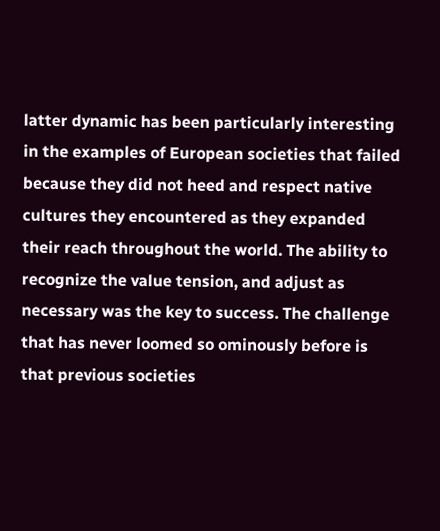latter dynamic has been particularly interesting in the examples of European societies that failed because they did not heed and respect native cultures they encountered as they expanded their reach throughout the world. The ability to recognize the value tension, and adjust as necessary was the key to success. The challenge that has never loomed so ominously before is that previous societies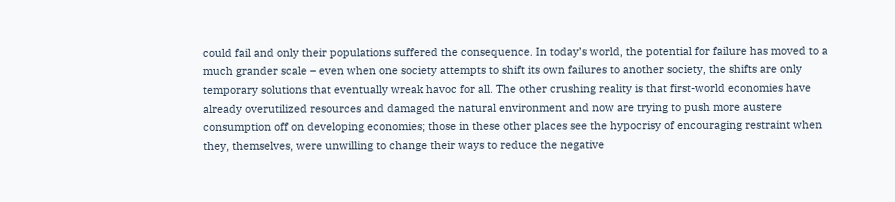could fail and only their populations suffered the consequence. In today’s world, the potential for failure has moved to a much grander scale – even when one society attempts to shift its own failures to another society, the shifts are only temporary solutions that eventually wreak havoc for all. The other crushing reality is that first-world economies have already overutilized resources and damaged the natural environment and now are trying to push more austere consumption off on developing economies; those in these other places see the hypocrisy of encouraging restraint when they, themselves, were unwilling to change their ways to reduce the negative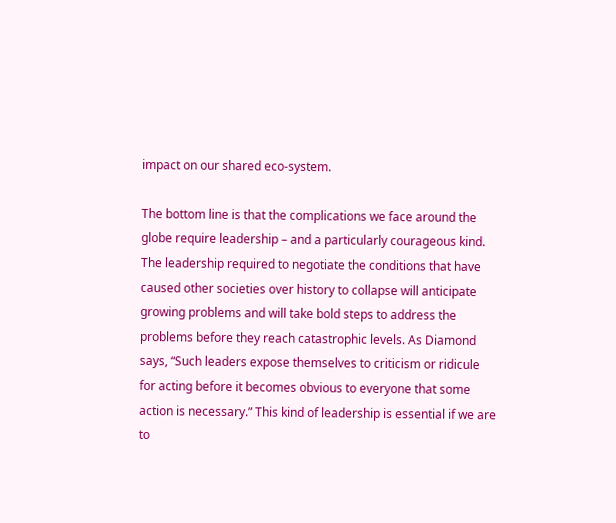impact on our shared eco-system.

The bottom line is that the complications we face around the globe require leadership – and a particularly courageous kind. The leadership required to negotiate the conditions that have caused other societies over history to collapse will anticipate growing problems and will take bold steps to address the problems before they reach catastrophic levels. As Diamond says, “Such leaders expose themselves to criticism or ridicule for acting before it becomes obvious to everyone that some action is necessary.” This kind of leadership is essential if we are to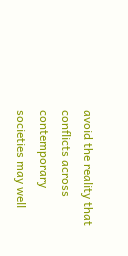avoid the reality that conflicts across contemporary societies may well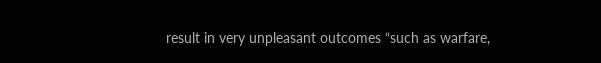result in very unpleasant outcomes “such as warfare,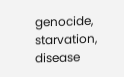genocide, starvation, disease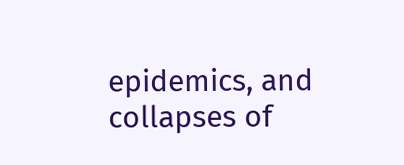epidemics, and collapses of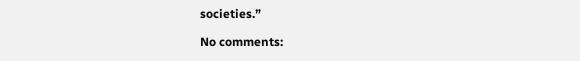societies.”

No comments: